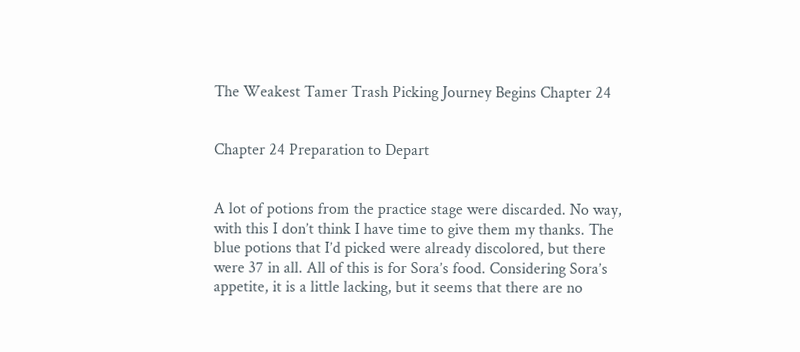The Weakest Tamer Trash Picking Journey Begins Chapter 24


Chapter 24 Preparation to Depart


A lot of potions from the practice stage were discarded. No way, with this I don’t think I have time to give them my thanks. The blue potions that I’d picked were already discolored, but there were 37 in all. All of this is for Sora’s food. Considering Sora’s appetite, it is a little lacking, but it seems that there are no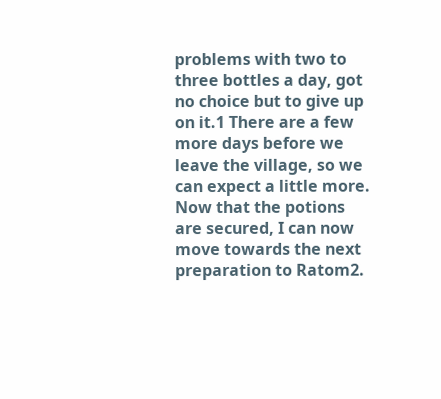problems with two to three bottles a day, got no choice but to give up on it.1 There are a few more days before we leave the village, so we can expect a little more. Now that the potions are secured, I can now move towards the next preparation to Ratom2.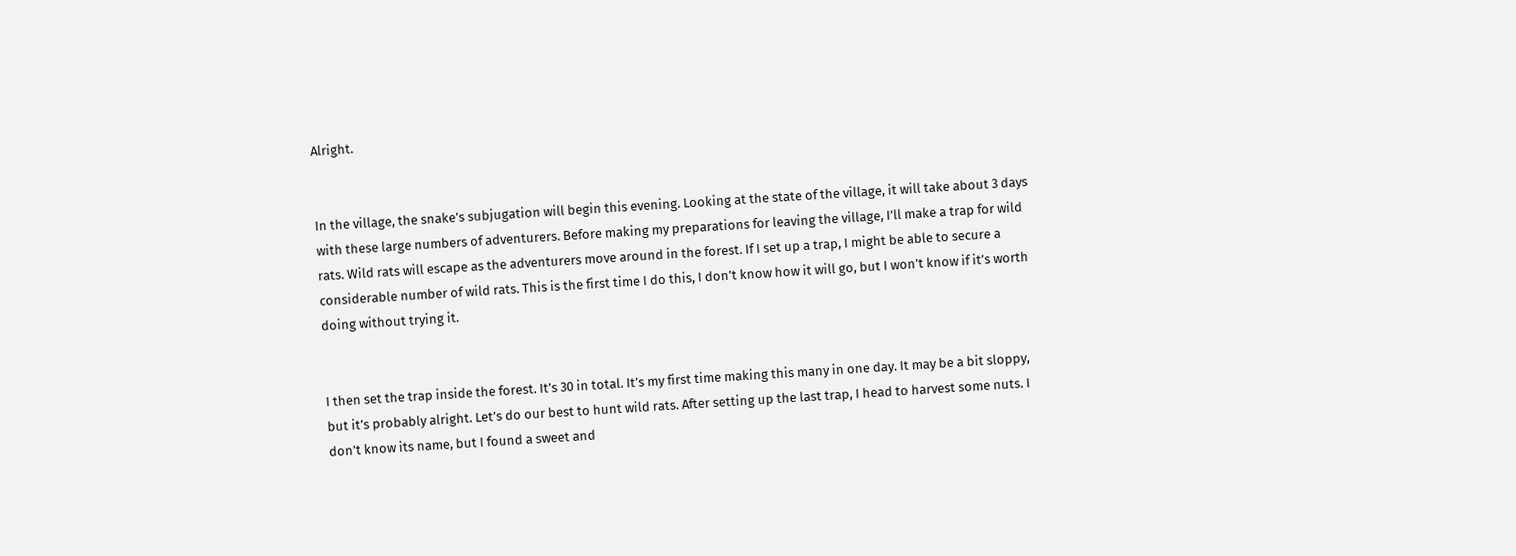Alright.


In the village, the snake’s subjugation will begin this evening. Looking at the state of the village, it will take about 3 days with these large numbers of adventurers. Before making my preparations for leaving the village, I’ll make a trap for wild rats. Wild rats will escape as the adventurers move around in the forest. If I set up a trap, I might be able to secure a considerable number of wild rats. This is the first time I do this, I don’t know how it will go, but I won’t know if it’s worth doing without trying it.


I then set the trap inside the forest. It’s 30 in total. It’s my first time making this many in one day. It may be a bit sloppy, but it’s probably alright. Let’s do our best to hunt wild rats. After setting up the last trap, I head to harvest some nuts. I don’t know its name, but I found a sweet and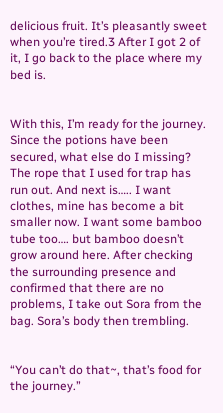delicious fruit. It’s pleasantly sweet when you’re tired.3 After I got 2 of it, I go back to the place where my bed is.


With this, I’m ready for the journey. Since the potions have been secured, what else do I missing? The rope that I used for trap has run out. And next is….. I want clothes, mine has become a bit smaller now. I want some bamboo tube too…. but bamboo doesn’t grow around here. After checking the surrounding presence and confirmed that there are no problems, I take out Sora from the bag. Sora’s body then trembling.


“You can’t do that~, that’s food for the journey.”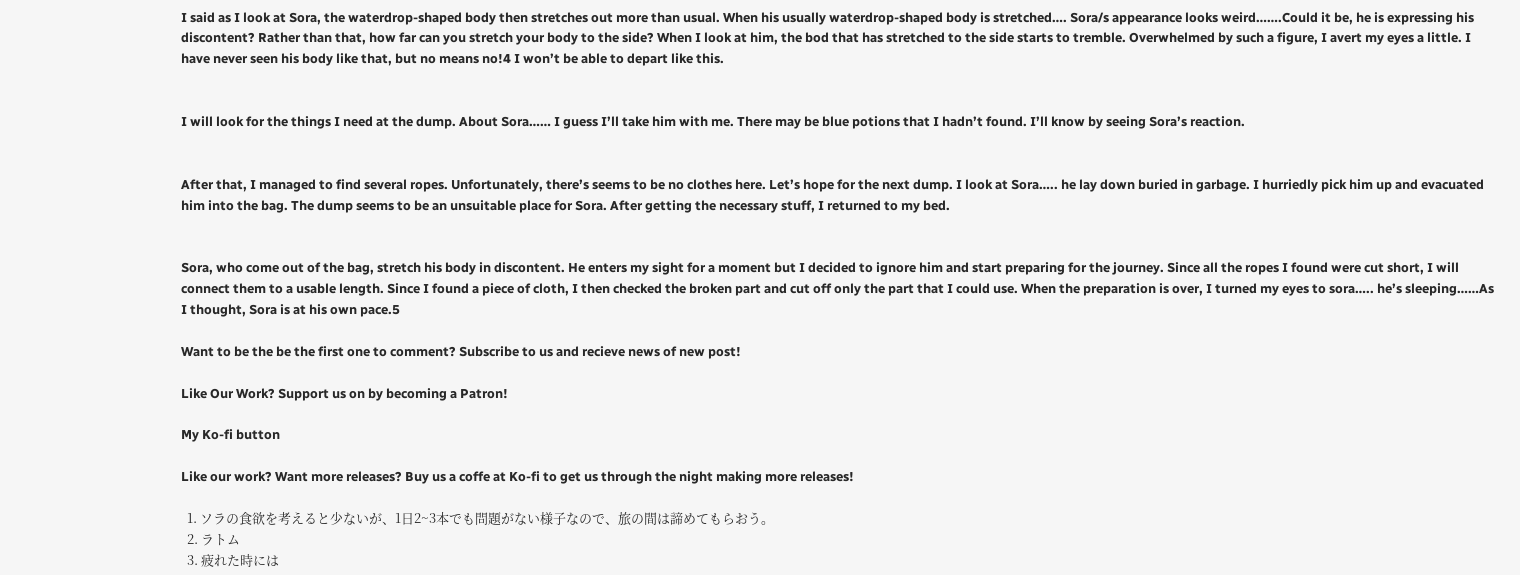I said as I look at Sora, the waterdrop-shaped body then stretches out more than usual. When his usually waterdrop-shaped body is stretched…. Sora/s appearance looks weird…….Could it be, he is expressing his discontent? Rather than that, how far can you stretch your body to the side? When I look at him, the bod that has stretched to the side starts to tremble. Overwhelmed by such a figure, I avert my eyes a little. I have never seen his body like that, but no means no!4 I won’t be able to depart like this.


I will look for the things I need at the dump. About Sora…… I guess I’ll take him with me. There may be blue potions that I hadn’t found. I’ll know by seeing Sora’s reaction.


After that, I managed to find several ropes. Unfortunately, there’s seems to be no clothes here. Let’s hope for the next dump. I look at Sora….. he lay down buried in garbage. I hurriedly pick him up and evacuated him into the bag. The dump seems to be an unsuitable place for Sora. After getting the necessary stuff, I returned to my bed.


Sora, who come out of the bag, stretch his body in discontent. He enters my sight for a moment but I decided to ignore him and start preparing for the journey. Since all the ropes I found were cut short, I will connect them to a usable length. Since I found a piece of cloth, I then checked the broken part and cut off only the part that I could use. When the preparation is over, I turned my eyes to sora….. he’s sleeping……As I thought, Sora is at his own pace.5

Want to be the be the first one to comment? Subscribe to us and recieve news of new post!

Like Our Work? Support us on by becoming a Patron!

My Ko-fi button

Like our work? Want more releases? Buy us a coffe at Ko-fi to get us through the night making more releases!

  1. ソラの食欲を考えると少ないが、1日2~3本でも問題がない様子なので、旅の間は諦めてもらおう。
  2. ラトム
  3. 疲れた時には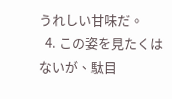うれしい甘味だ。
  4. この姿を見たくはないが、駄目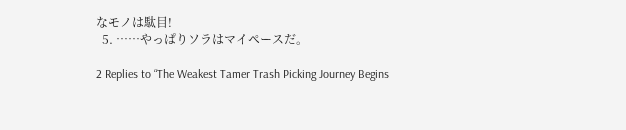なモノは駄目!
  5. ……やっぱりソラはマイペースだ。

2 Replies to “The Weakest Tamer Trash Picking Journey Begins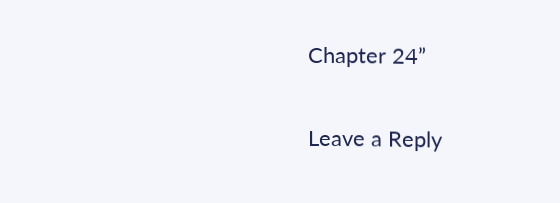Chapter 24”

Leave a Reply